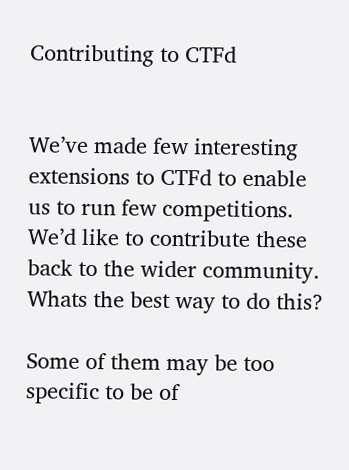Contributing to CTFd


We’ve made few interesting extensions to CTFd to enable us to run few competitions. We’d like to contribute these back to the wider community. Whats the best way to do this?

Some of them may be too specific to be of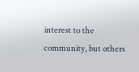interest to the community, but others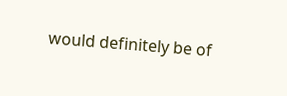would definitely be of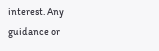interest. Any guidance or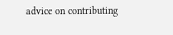advice on contributing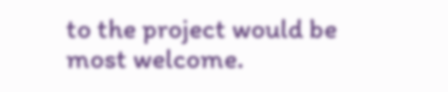to the project would be most welcome.